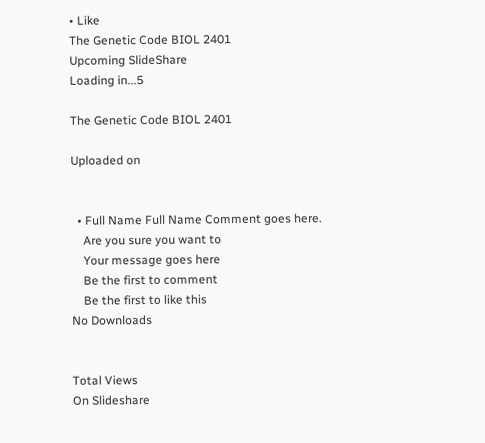• Like
The Genetic Code BIOL 2401
Upcoming SlideShare
Loading in...5

The Genetic Code BIOL 2401

Uploaded on


  • Full Name Full Name Comment goes here.
    Are you sure you want to
    Your message goes here
    Be the first to comment
    Be the first to like this
No Downloads


Total Views
On Slideshare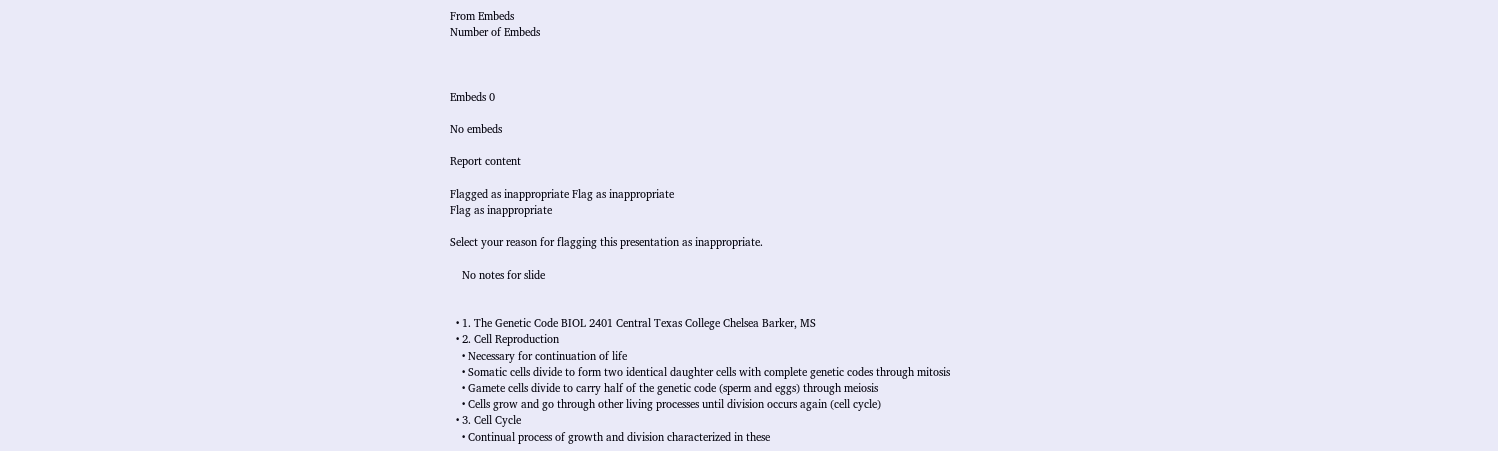From Embeds
Number of Embeds



Embeds 0

No embeds

Report content

Flagged as inappropriate Flag as inappropriate
Flag as inappropriate

Select your reason for flagging this presentation as inappropriate.

    No notes for slide


  • 1. The Genetic Code BIOL 2401 Central Texas College Chelsea Barker, MS
  • 2. Cell Reproduction
    • Necessary for continuation of life
    • Somatic cells divide to form two identical daughter cells with complete genetic codes through mitosis
    • Gamete cells divide to carry half of the genetic code (sperm and eggs) through meiosis
    • Cells grow and go through other living processes until division occurs again (cell cycle)
  • 3. Cell Cycle
    • Continual process of growth and division characterized in these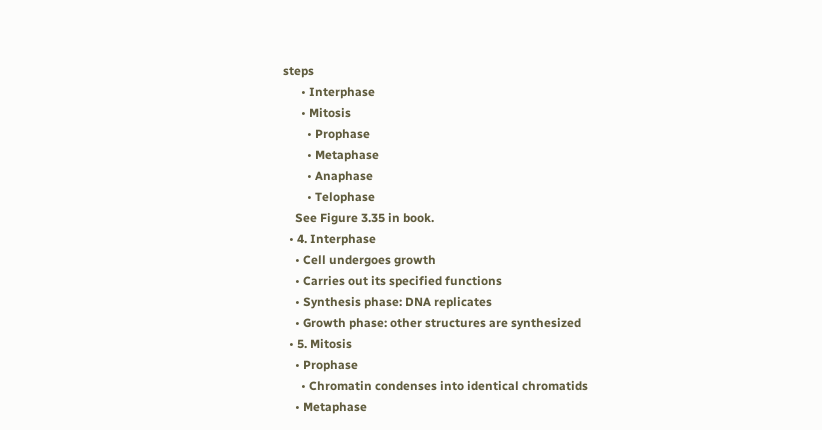steps
      • Interphase
      • Mitosis
        • Prophase
        • Metaphase
        • Anaphase
        • Telophase
    See Figure 3.35 in book.
  • 4. Interphase
    • Cell undergoes growth
    • Carries out its specified functions
    • Synthesis phase: DNA replicates
    • Growth phase: other structures are synthesized
  • 5. Mitosis
    • Prophase
      • Chromatin condenses into identical chromatids
    • Metaphase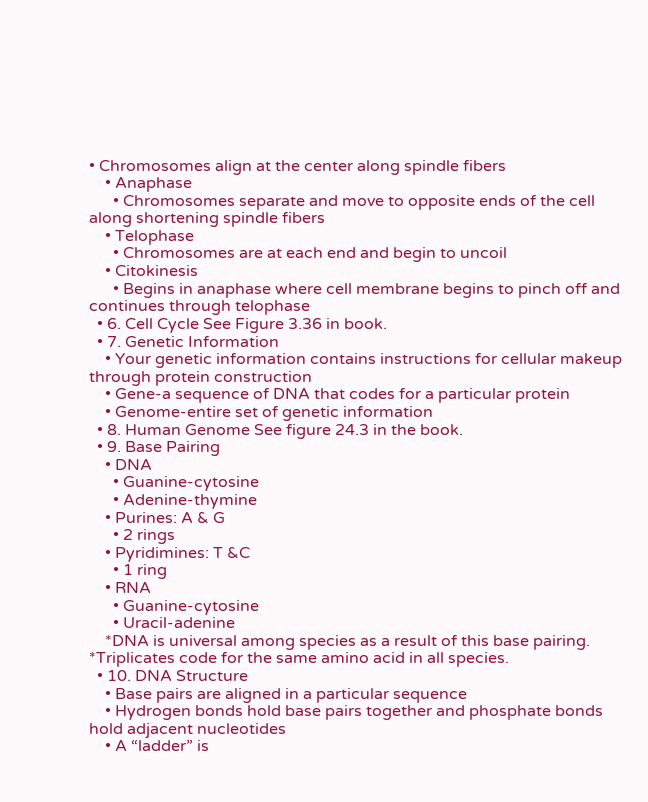• Chromosomes align at the center along spindle fibers
    • Anaphase
      • Chromosomes separate and move to opposite ends of the cell along shortening spindle fibers
    • Telophase
      • Chromosomes are at each end and begin to uncoil
    • Citokinesis
      • Begins in anaphase where cell membrane begins to pinch off and continues through telophase
  • 6. Cell Cycle See Figure 3.36 in book.
  • 7. Genetic Information
    • Your genetic information contains instructions for cellular makeup through protein construction
    • Gene-a sequence of DNA that codes for a particular protein
    • Genome-entire set of genetic information
  • 8. Human Genome See figure 24.3 in the book.
  • 9. Base Pairing
    • DNA
      • Guanine-cytosine
      • Adenine-thymine
    • Purines: A & G
      • 2 rings
    • Pyridimines: T &C
      • 1 ring
    • RNA
      • Guanine-cytosine
      • Uracil-adenine
    *DNA is universal among species as a result of this base pairing. *Triplicates code for the same amino acid in all species.
  • 10. DNA Structure
    • Base pairs are aligned in a particular sequence
    • Hydrogen bonds hold base pairs together and phosphate bonds hold adjacent nucleotides
    • A “ladder” is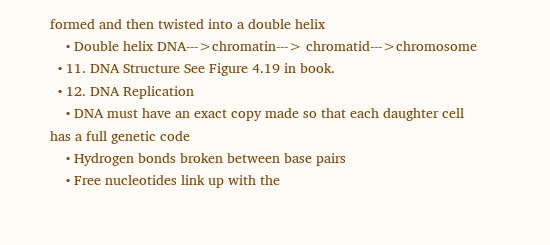formed and then twisted into a double helix
    • Double helix DNA--->chromatin---> chromatid--->chromosome
  • 11. DNA Structure See Figure 4.19 in book.
  • 12. DNA Replication
    • DNA must have an exact copy made so that each daughter cell has a full genetic code
    • Hydrogen bonds broken between base pairs
    • Free nucleotides link up with the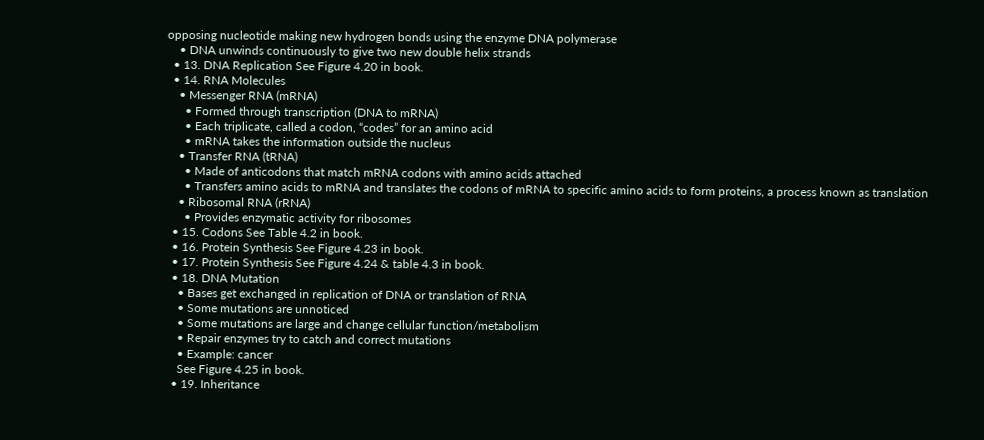opposing nucleotide making new hydrogen bonds using the enzyme DNA polymerase
    • DNA unwinds continuously to give two new double helix strands
  • 13. DNA Replication See Figure 4.20 in book.
  • 14. RNA Molecules
    • Messenger RNA (mRNA)
      • Formed through transcription (DNA to mRNA)
      • Each triplicate, called a codon, “codes” for an amino acid
      • mRNA takes the information outside the nucleus
    • Transfer RNA (tRNA)
      • Made of anticodons that match mRNA codons with amino acids attached
      • Transfers amino acids to mRNA and translates the codons of mRNA to specific amino acids to form proteins, a process known as translation
    • Ribosomal RNA (rRNA)
      • Provides enzymatic activity for ribosomes
  • 15. Codons See Table 4.2 in book.
  • 16. Protein Synthesis See Figure 4.23 in book.
  • 17. Protein Synthesis See Figure 4.24 & table 4.3 in book.
  • 18. DNA Mutation
    • Bases get exchanged in replication of DNA or translation of RNA
    • Some mutations are unnoticed
    • Some mutations are large and change cellular function/metabolism
    • Repair enzymes try to catch and correct mutations
    • Example: cancer
    See Figure 4.25 in book.
  • 19. Inheritance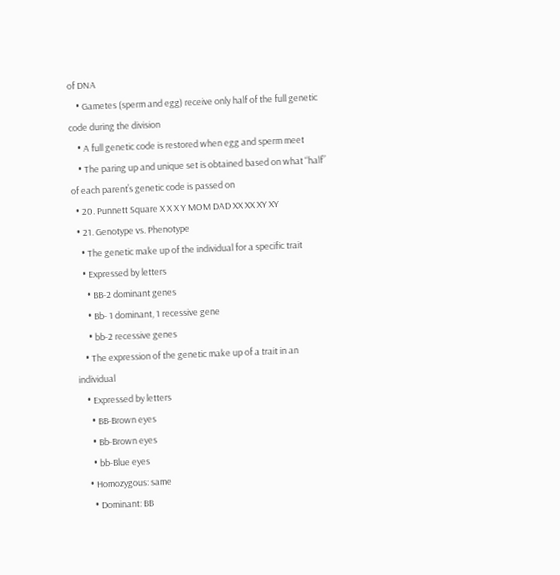of DNA
    • Gametes (sperm and egg) receive only half of the full genetic code during the division
    • A full genetic code is restored when egg and sperm meet
    • The paring up and unique set is obtained based on what “half” of each parent’s genetic code is passed on
  • 20. Punnett Square X X X Y MOM DAD XX XX XY XY
  • 21. Genotype vs. Phenotype
    • The genetic make up of the individual for a specific trait
    • Expressed by letters
      • BB-2 dominant genes
      • Bb- 1 dominant, 1 recessive gene
      • bb-2 recessive genes
    • The expression of the genetic make up of a trait in an individual
    • Expressed by letters
      • BB-Brown eyes
      • Bb-Brown eyes
      • bb-Blue eyes
    • Homozygous: same
      • Dominant: BB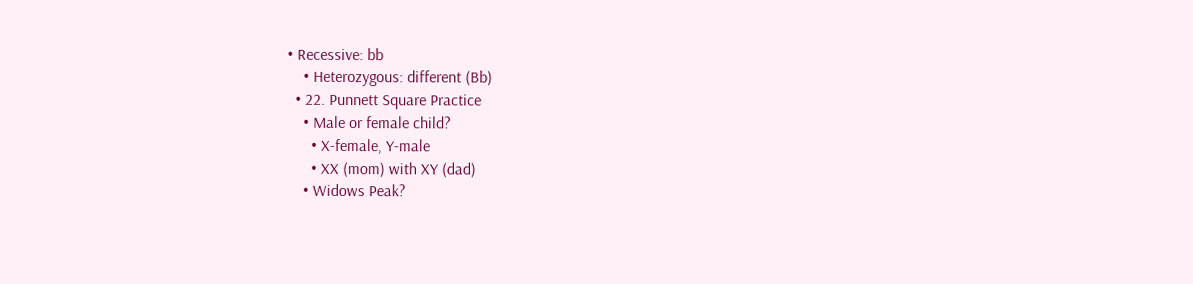• Recessive: bb
    • Heterozygous: different (Bb)
  • 22. Punnett Square Practice
    • Male or female child?
      • X-female, Y-male
      • XX (mom) with XY (dad)
    • Widows Peak?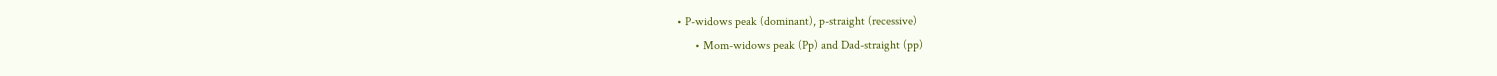• P-widows peak (dominant), p-straight (recessive)
      • Mom-widows peak (Pp) and Dad-straight (pp)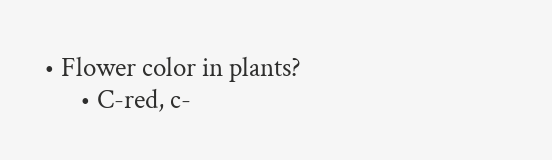• Flower color in plants?
      • C-red, c-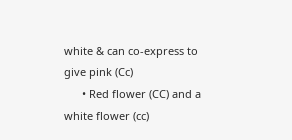white & can co-express to give pink (Cc)
      • Red flower (CC) and a white flower (cc)